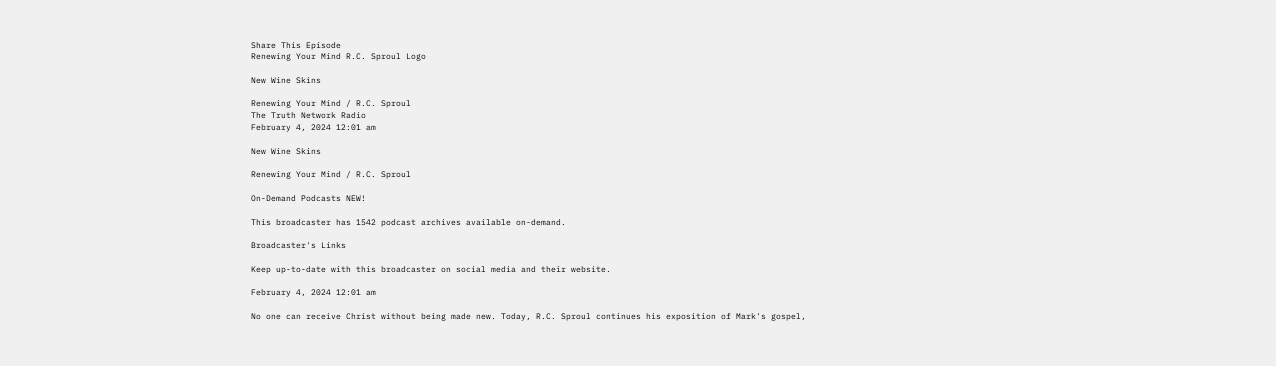Share This Episode
Renewing Your Mind R.C. Sproul Logo

New Wine Skins

Renewing Your Mind / R.C. Sproul
The Truth Network Radio
February 4, 2024 12:01 am

New Wine Skins

Renewing Your Mind / R.C. Sproul

On-Demand Podcasts NEW!

This broadcaster has 1542 podcast archives available on-demand.

Broadcaster's Links

Keep up-to-date with this broadcaster on social media and their website.

February 4, 2024 12:01 am

No one can receive Christ without being made new. Today, R.C. Sproul continues his exposition of Mark's gospel,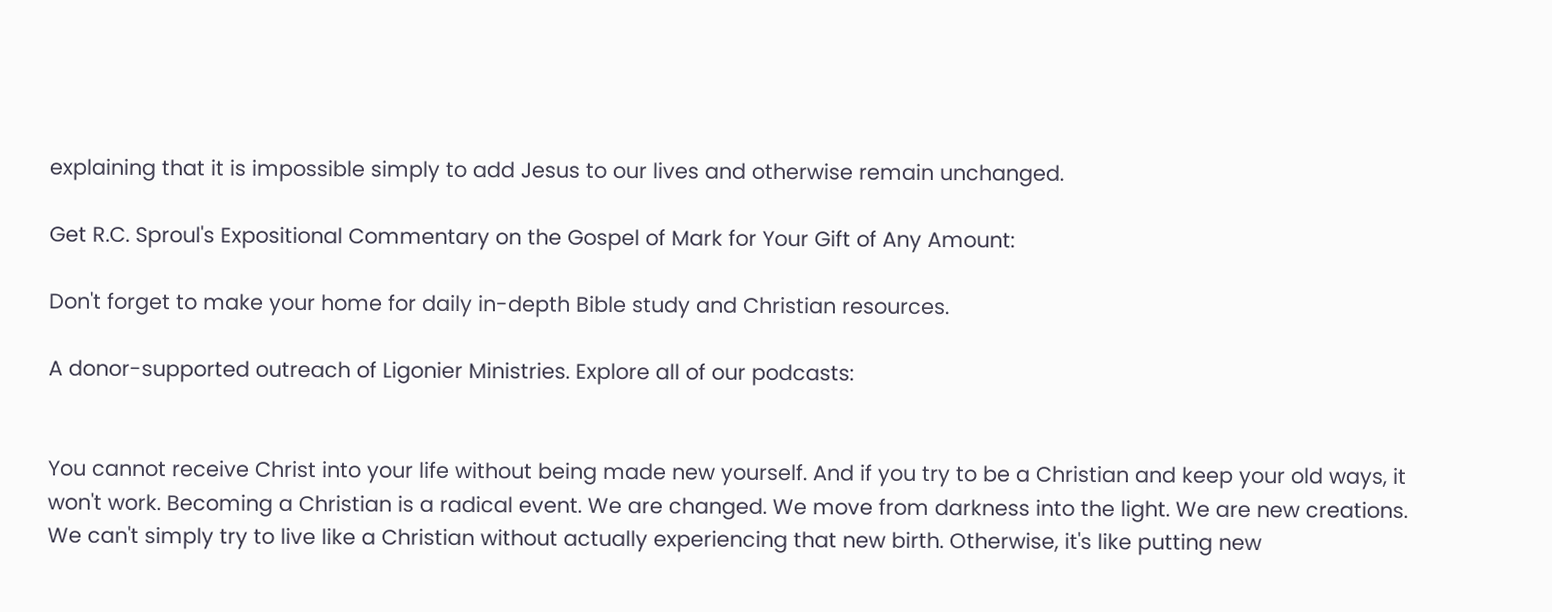explaining that it is impossible simply to add Jesus to our lives and otherwise remain unchanged.

Get R.C. Sproul's Expositional Commentary on the Gospel of Mark for Your Gift of Any Amount:

Don't forget to make your home for daily in-depth Bible study and Christian resources.

A donor-supported outreach of Ligonier Ministries. Explore all of our podcasts:


You cannot receive Christ into your life without being made new yourself. And if you try to be a Christian and keep your old ways, it won't work. Becoming a Christian is a radical event. We are changed. We move from darkness into the light. We are new creations. We can't simply try to live like a Christian without actually experiencing that new birth. Otherwise, it's like putting new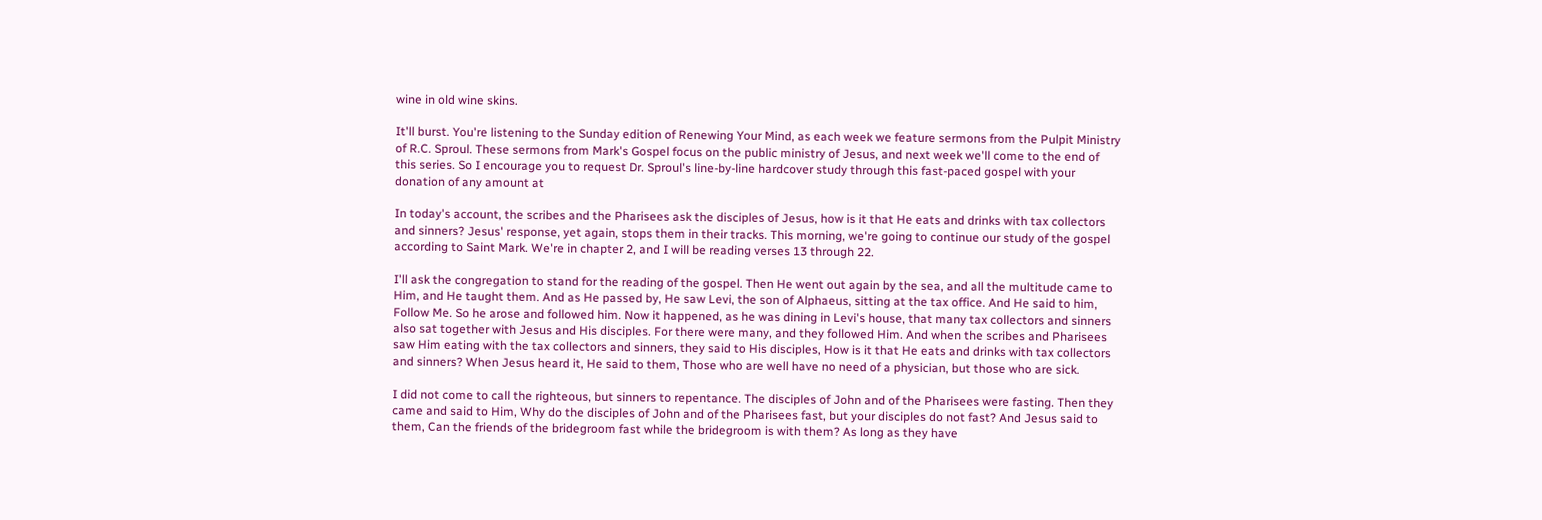wine in old wine skins.

It'll burst. You're listening to the Sunday edition of Renewing Your Mind, as each week we feature sermons from the Pulpit Ministry of R.C. Sproul. These sermons from Mark's Gospel focus on the public ministry of Jesus, and next week we'll come to the end of this series. So I encourage you to request Dr. Sproul's line-by-line hardcover study through this fast-paced gospel with your donation of any amount at

In today's account, the scribes and the Pharisees ask the disciples of Jesus, how is it that He eats and drinks with tax collectors and sinners? Jesus' response, yet again, stops them in their tracks. This morning, we're going to continue our study of the gospel according to Saint Mark. We're in chapter 2, and I will be reading verses 13 through 22.

I'll ask the congregation to stand for the reading of the gospel. Then He went out again by the sea, and all the multitude came to Him, and He taught them. And as He passed by, He saw Levi, the son of Alphaeus, sitting at the tax office. And He said to him, Follow Me. So he arose and followed him. Now it happened, as he was dining in Levi's house, that many tax collectors and sinners also sat together with Jesus and His disciples. For there were many, and they followed Him. And when the scribes and Pharisees saw Him eating with the tax collectors and sinners, they said to His disciples, How is it that He eats and drinks with tax collectors and sinners? When Jesus heard it, He said to them, Those who are well have no need of a physician, but those who are sick.

I did not come to call the righteous, but sinners to repentance. The disciples of John and of the Pharisees were fasting. Then they came and said to Him, Why do the disciples of John and of the Pharisees fast, but your disciples do not fast? And Jesus said to them, Can the friends of the bridegroom fast while the bridegroom is with them? As long as they have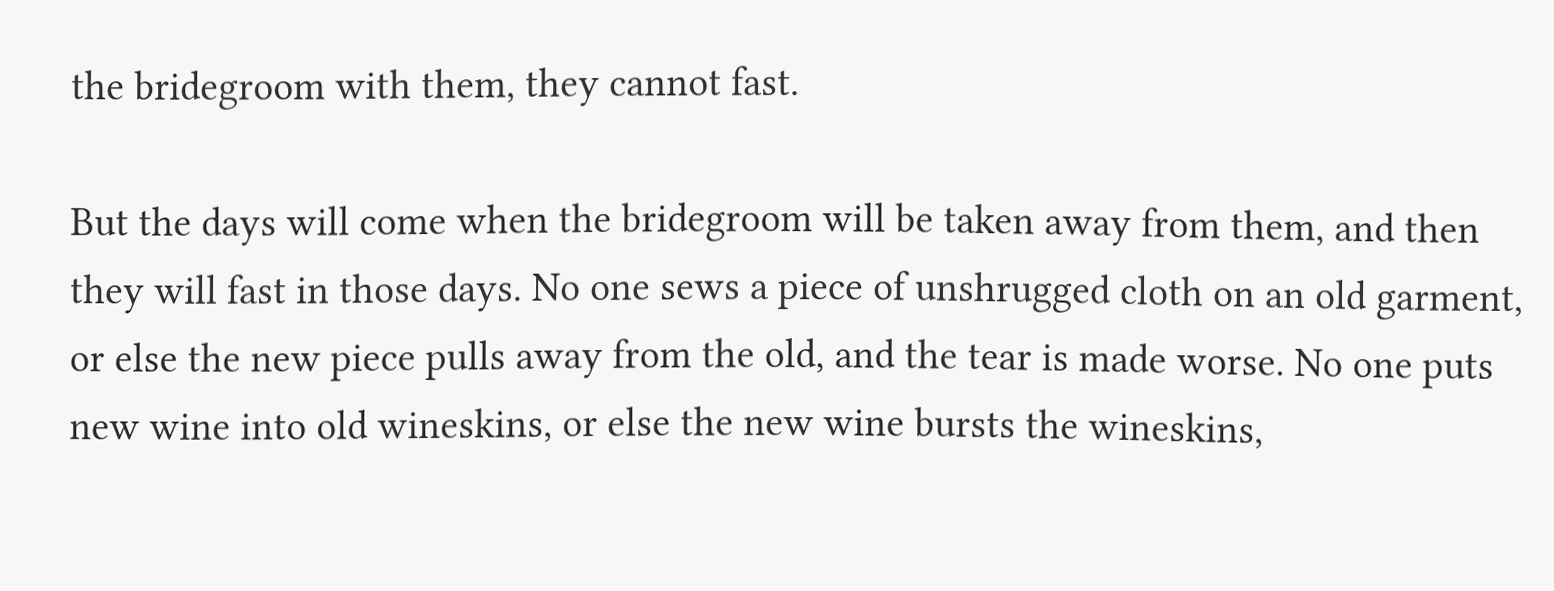the bridegroom with them, they cannot fast.

But the days will come when the bridegroom will be taken away from them, and then they will fast in those days. No one sews a piece of unshrugged cloth on an old garment, or else the new piece pulls away from the old, and the tear is made worse. No one puts new wine into old wineskins, or else the new wine bursts the wineskins,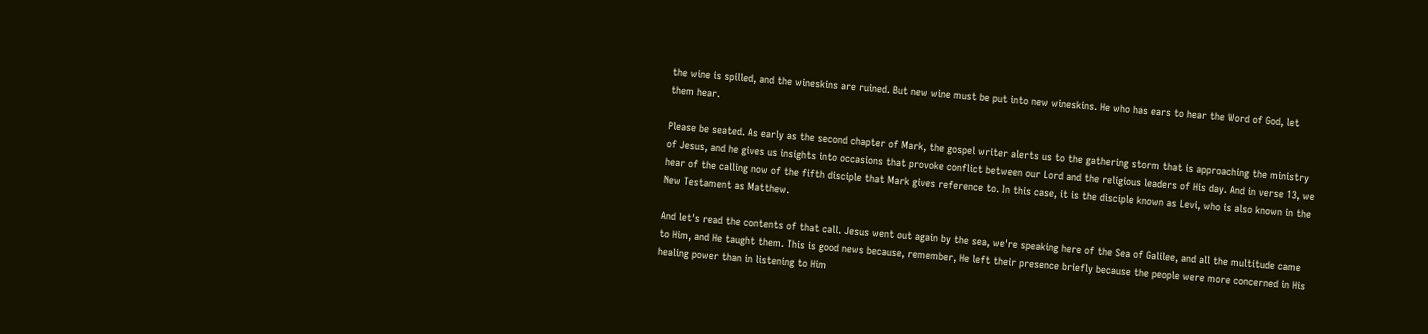the wine is spilled, and the wineskins are ruined. But new wine must be put into new wineskins. He who has ears to hear the Word of God, let them hear.

Please be seated. As early as the second chapter of Mark, the gospel writer alerts us to the gathering storm that is approaching the ministry of Jesus, and he gives us insights into occasions that provoke conflict between our Lord and the religious leaders of His day. And in verse 13, we hear of the calling now of the fifth disciple that Mark gives reference to. In this case, it is the disciple known as Levi, who is also known in the New Testament as Matthew.

And let's read the contents of that call. Jesus went out again by the sea, we're speaking here of the Sea of Galilee, and all the multitude came to Him, and He taught them. This is good news because, remember, He left their presence briefly because the people were more concerned in His healing power than in listening to Him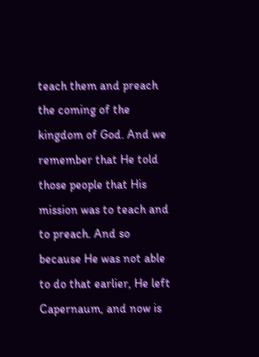teach them and preach the coming of the kingdom of God. And we remember that He told those people that His mission was to teach and to preach. And so because He was not able to do that earlier, He left Capernaum, and now is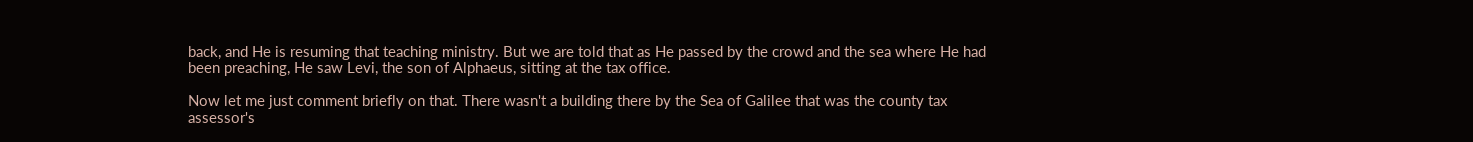back, and He is resuming that teaching ministry. But we are told that as He passed by the crowd and the sea where He had been preaching, He saw Levi, the son of Alphaeus, sitting at the tax office.

Now let me just comment briefly on that. There wasn't a building there by the Sea of Galilee that was the county tax assessor's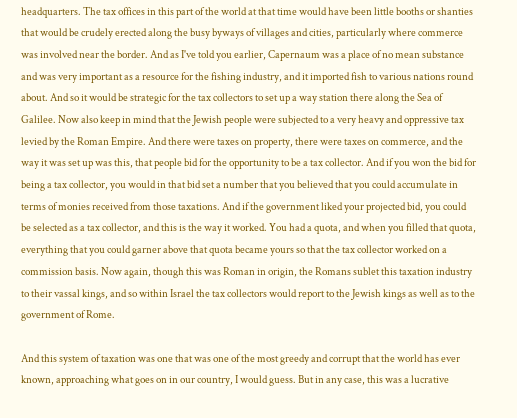headquarters. The tax offices in this part of the world at that time would have been little booths or shanties that would be crudely erected along the busy byways of villages and cities, particularly where commerce was involved near the border. And as I've told you earlier, Capernaum was a place of no mean substance and was very important as a resource for the fishing industry, and it imported fish to various nations round about. And so it would be strategic for the tax collectors to set up a way station there along the Sea of Galilee. Now also keep in mind that the Jewish people were subjected to a very heavy and oppressive tax levied by the Roman Empire. And there were taxes on property, there were taxes on commerce, and the way it was set up was this, that people bid for the opportunity to be a tax collector. And if you won the bid for being a tax collector, you would in that bid set a number that you believed that you could accumulate in terms of monies received from those taxations. And if the government liked your projected bid, you could be selected as a tax collector, and this is the way it worked. You had a quota, and when you filled that quota, everything that you could garner above that quota became yours so that the tax collector worked on a commission basis. Now again, though this was Roman in origin, the Romans sublet this taxation industry to their vassal kings, and so within Israel the tax collectors would report to the Jewish kings as well as to the government of Rome.

And this system of taxation was one that was one of the most greedy and corrupt that the world has ever known, approaching what goes on in our country, I would guess. But in any case, this was a lucrative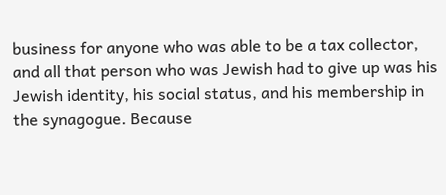business for anyone who was able to be a tax collector, and all that person who was Jewish had to give up was his Jewish identity, his social status, and his membership in the synagogue. Because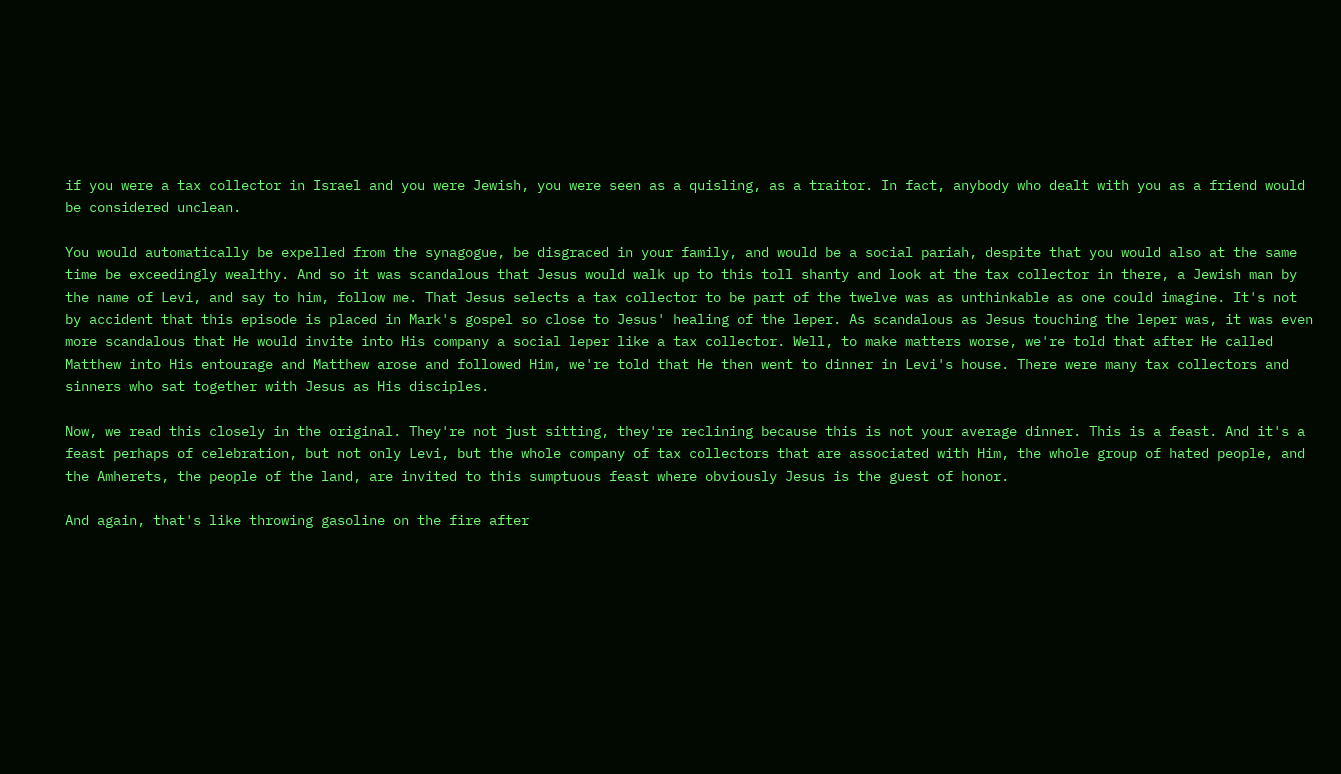if you were a tax collector in Israel and you were Jewish, you were seen as a quisling, as a traitor. In fact, anybody who dealt with you as a friend would be considered unclean.

You would automatically be expelled from the synagogue, be disgraced in your family, and would be a social pariah, despite that you would also at the same time be exceedingly wealthy. And so it was scandalous that Jesus would walk up to this toll shanty and look at the tax collector in there, a Jewish man by the name of Levi, and say to him, follow me. That Jesus selects a tax collector to be part of the twelve was as unthinkable as one could imagine. It's not by accident that this episode is placed in Mark's gospel so close to Jesus' healing of the leper. As scandalous as Jesus touching the leper was, it was even more scandalous that He would invite into His company a social leper like a tax collector. Well, to make matters worse, we're told that after He called Matthew into His entourage and Matthew arose and followed Him, we're told that He then went to dinner in Levi's house. There were many tax collectors and sinners who sat together with Jesus as His disciples.

Now, we read this closely in the original. They're not just sitting, they're reclining because this is not your average dinner. This is a feast. And it's a feast perhaps of celebration, but not only Levi, but the whole company of tax collectors that are associated with Him, the whole group of hated people, and the Amherets, the people of the land, are invited to this sumptuous feast where obviously Jesus is the guest of honor.

And again, that's like throwing gasoline on the fire after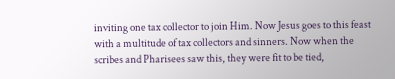inviting one tax collector to join Him. Now Jesus goes to this feast with a multitude of tax collectors and sinners. Now when the scribes and Pharisees saw this, they were fit to be tied,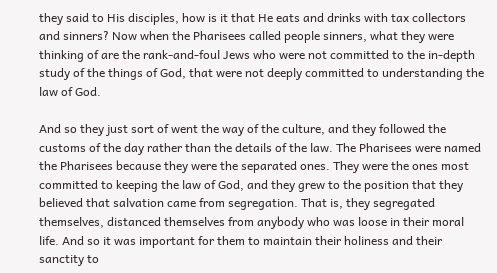they said to His disciples, how is it that He eats and drinks with tax collectors and sinners? Now when the Pharisees called people sinners, what they were thinking of are the rank-and-foul Jews who were not committed to the in-depth study of the things of God, that were not deeply committed to understanding the law of God.

And so they just sort of went the way of the culture, and they followed the customs of the day rather than the details of the law. The Pharisees were named the Pharisees because they were the separated ones. They were the ones most committed to keeping the law of God, and they grew to the position that they believed that salvation came from segregation. That is, they segregated themselves, distanced themselves from anybody who was loose in their moral life. And so it was important for them to maintain their holiness and their sanctity to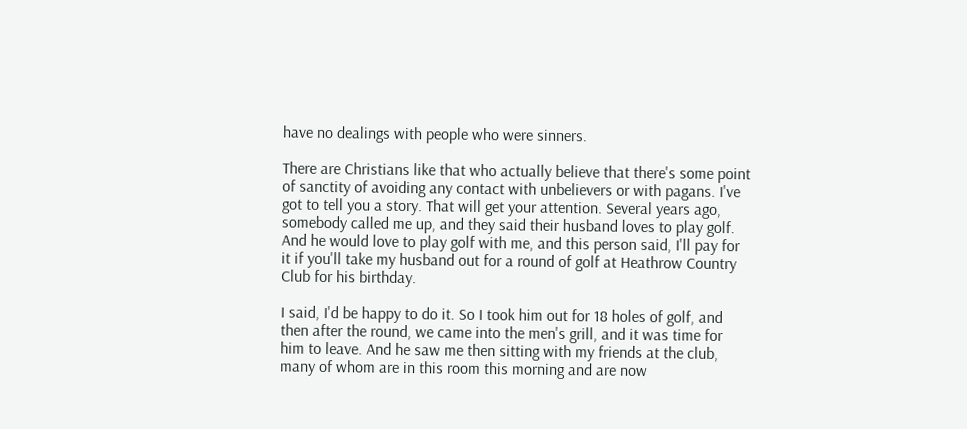have no dealings with people who were sinners.

There are Christians like that who actually believe that there's some point of sanctity of avoiding any contact with unbelievers or with pagans. I've got to tell you a story. That will get your attention. Several years ago, somebody called me up, and they said their husband loves to play golf. And he would love to play golf with me, and this person said, I'll pay for it if you'll take my husband out for a round of golf at Heathrow Country Club for his birthday.

I said, I'd be happy to do it. So I took him out for 18 holes of golf, and then after the round, we came into the men's grill, and it was time for him to leave. And he saw me then sitting with my friends at the club, many of whom are in this room this morning and are now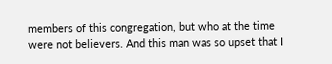members of this congregation, but who at the time were not believers. And this man was so upset that I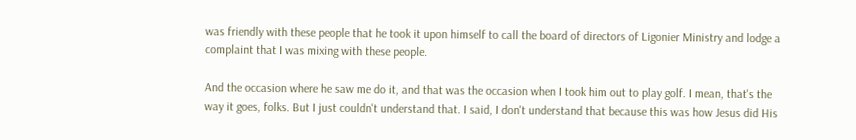was friendly with these people that he took it upon himself to call the board of directors of Ligonier Ministry and lodge a complaint that I was mixing with these people.

And the occasion where he saw me do it, and that was the occasion when I took him out to play golf. I mean, that's the way it goes, folks. But I just couldn't understand that. I said, I don't understand that because this was how Jesus did His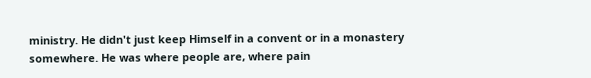ministry. He didn't just keep Himself in a convent or in a monastery somewhere. He was where people are, where pain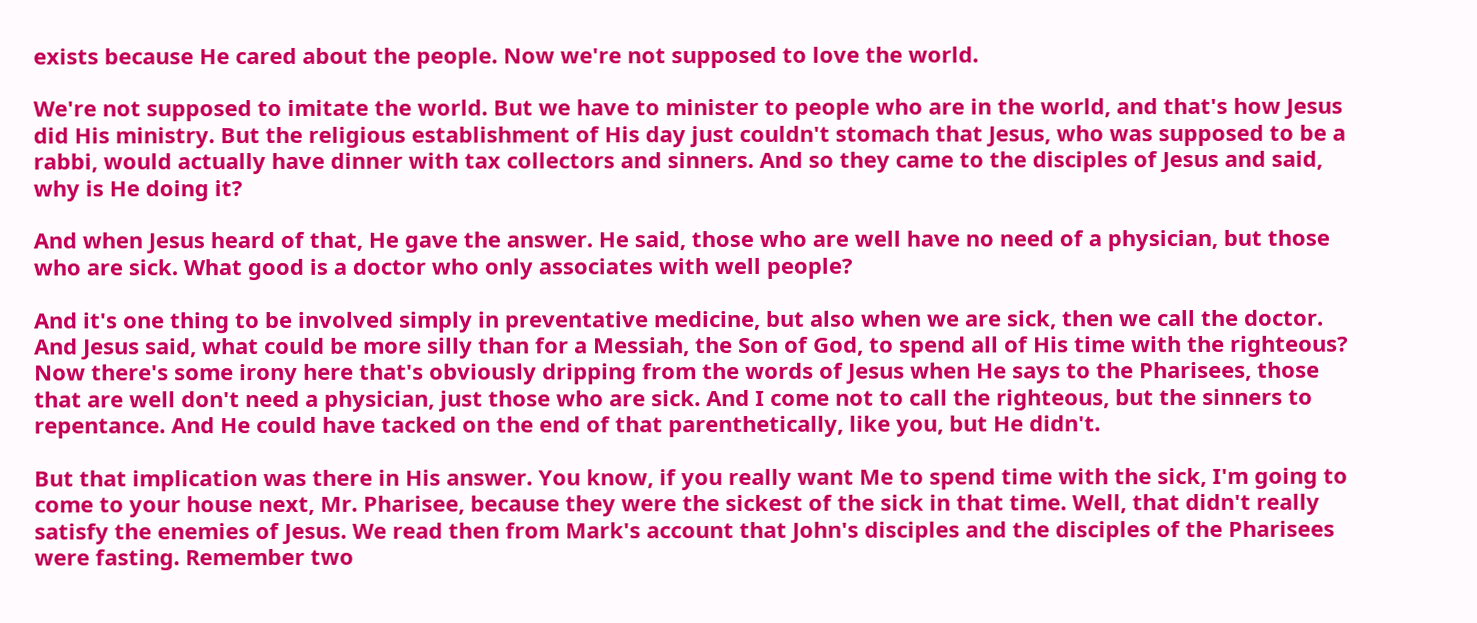exists because He cared about the people. Now we're not supposed to love the world.

We're not supposed to imitate the world. But we have to minister to people who are in the world, and that's how Jesus did His ministry. But the religious establishment of His day just couldn't stomach that Jesus, who was supposed to be a rabbi, would actually have dinner with tax collectors and sinners. And so they came to the disciples of Jesus and said, why is He doing it?

And when Jesus heard of that, He gave the answer. He said, those who are well have no need of a physician, but those who are sick. What good is a doctor who only associates with well people?

And it's one thing to be involved simply in preventative medicine, but also when we are sick, then we call the doctor. And Jesus said, what could be more silly than for a Messiah, the Son of God, to spend all of His time with the righteous? Now there's some irony here that's obviously dripping from the words of Jesus when He says to the Pharisees, those that are well don't need a physician, just those who are sick. And I come not to call the righteous, but the sinners to repentance. And He could have tacked on the end of that parenthetically, like you, but He didn't.

But that implication was there in His answer. You know, if you really want Me to spend time with the sick, I'm going to come to your house next, Mr. Pharisee, because they were the sickest of the sick in that time. Well, that didn't really satisfy the enemies of Jesus. We read then from Mark's account that John's disciples and the disciples of the Pharisees were fasting. Remember two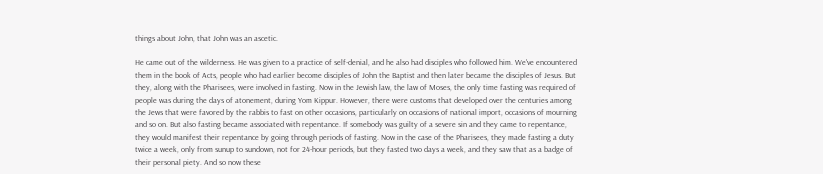things about John, that John was an ascetic.

He came out of the wilderness. He was given to a practice of self-denial, and he also had disciples who followed him. We've encountered them in the book of Acts, people who had earlier become disciples of John the Baptist and then later became the disciples of Jesus. But they, along with the Pharisees, were involved in fasting. Now in the Jewish law, the law of Moses, the only time fasting was required of people was during the days of atonement, during Yom Kippur. However, there were customs that developed over the centuries among the Jews that were favored by the rabbis to fast on other occasions, particularly on occasions of national import, occasions of mourning and so on. But also fasting became associated with repentance. If somebody was guilty of a severe sin and they came to repentance, they would manifest their repentance by going through periods of fasting. Now in the case of the Pharisees, they made fasting a duty twice a week, only from sunup to sundown, not for 24-hour periods, but they fasted two days a week, and they saw that as a badge of their personal piety. And so now these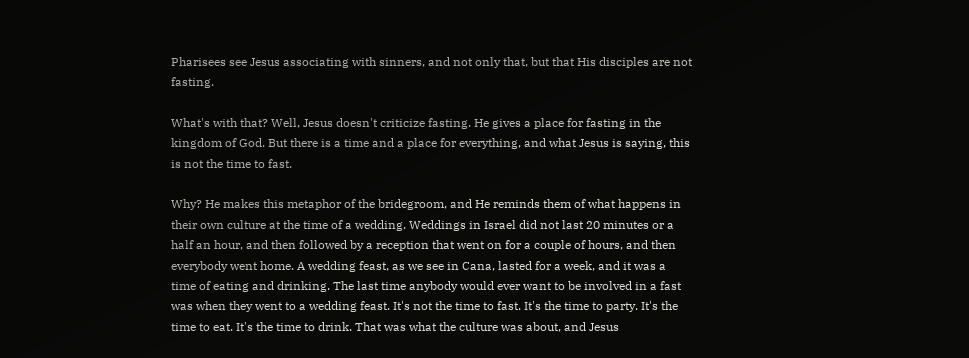Pharisees see Jesus associating with sinners, and not only that, but that His disciples are not fasting.

What's with that? Well, Jesus doesn't criticize fasting. He gives a place for fasting in the kingdom of God. But there is a time and a place for everything, and what Jesus is saying, this is not the time to fast.

Why? He makes this metaphor of the bridegroom, and He reminds them of what happens in their own culture at the time of a wedding. Weddings in Israel did not last 20 minutes or a half an hour, and then followed by a reception that went on for a couple of hours, and then everybody went home. A wedding feast, as we see in Cana, lasted for a week, and it was a time of eating and drinking. The last time anybody would ever want to be involved in a fast was when they went to a wedding feast. It's not the time to fast. It's the time to party. It's the time to eat. It's the time to drink. That was what the culture was about, and Jesus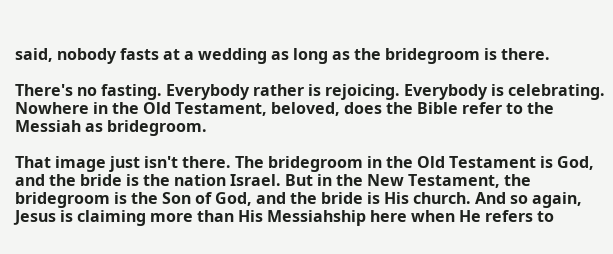said, nobody fasts at a wedding as long as the bridegroom is there.

There's no fasting. Everybody rather is rejoicing. Everybody is celebrating. Nowhere in the Old Testament, beloved, does the Bible refer to the Messiah as bridegroom.

That image just isn't there. The bridegroom in the Old Testament is God, and the bride is the nation Israel. But in the New Testament, the bridegroom is the Son of God, and the bride is His church. And so again, Jesus is claiming more than His Messiahship here when He refers to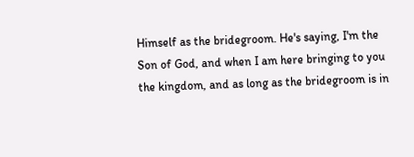Himself as the bridegroom. He's saying, I'm the Son of God, and when I am here bringing to you the kingdom, and as long as the bridegroom is in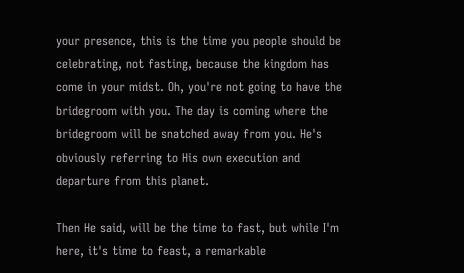your presence, this is the time you people should be celebrating, not fasting, because the kingdom has come in your midst. Oh, you're not going to have the bridegroom with you. The day is coming where the bridegroom will be snatched away from you. He's obviously referring to His own execution and departure from this planet.

Then He said, will be the time to fast, but while I'm here, it's time to feast, a remarkable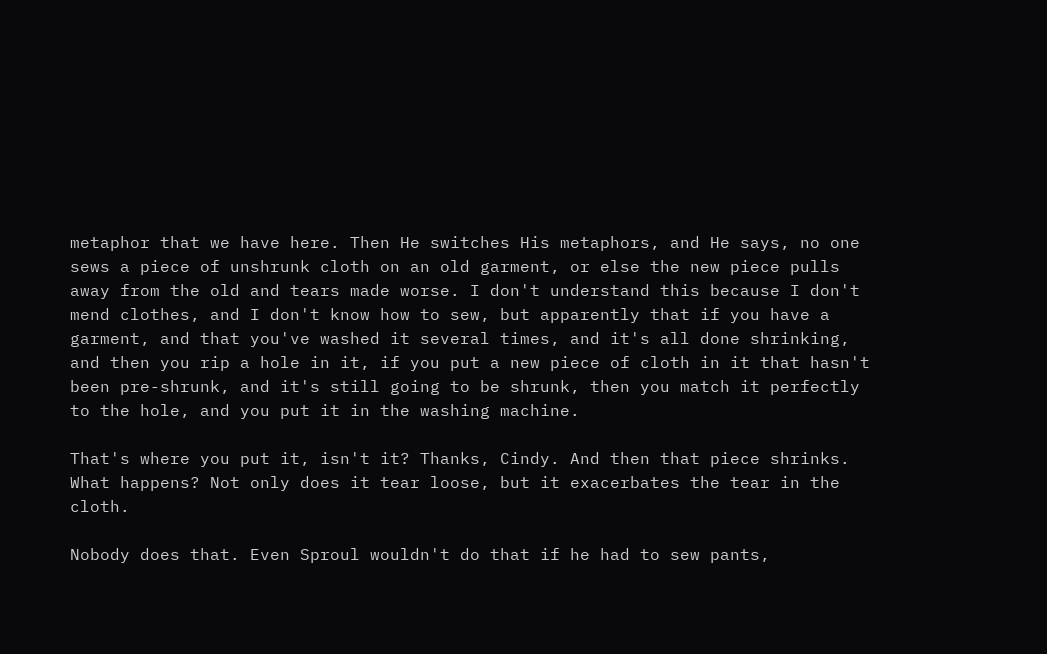metaphor that we have here. Then He switches His metaphors, and He says, no one sews a piece of unshrunk cloth on an old garment, or else the new piece pulls away from the old and tears made worse. I don't understand this because I don't mend clothes, and I don't know how to sew, but apparently that if you have a garment, and that you've washed it several times, and it's all done shrinking, and then you rip a hole in it, if you put a new piece of cloth in it that hasn't been pre-shrunk, and it's still going to be shrunk, then you match it perfectly to the hole, and you put it in the washing machine.

That's where you put it, isn't it? Thanks, Cindy. And then that piece shrinks. What happens? Not only does it tear loose, but it exacerbates the tear in the cloth.

Nobody does that. Even Sproul wouldn't do that if he had to sew pants,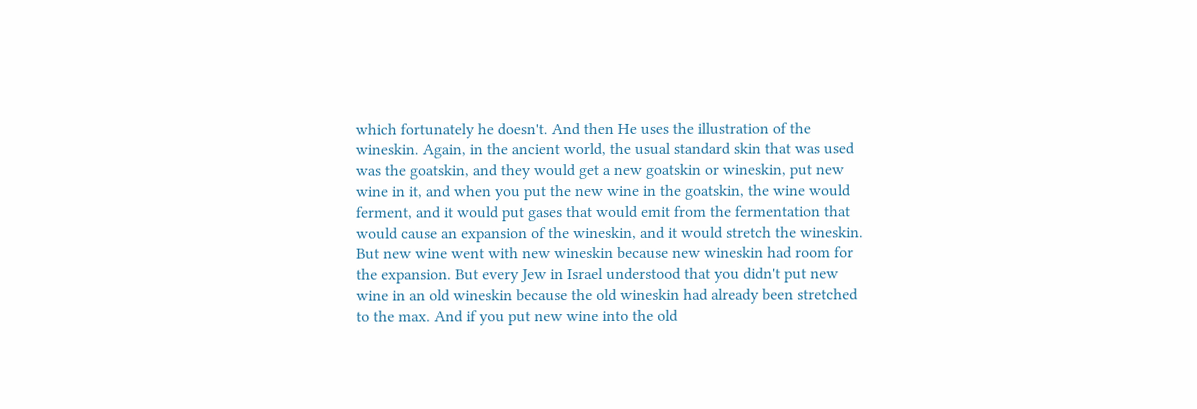which fortunately he doesn't. And then He uses the illustration of the wineskin. Again, in the ancient world, the usual standard skin that was used was the goatskin, and they would get a new goatskin or wineskin, put new wine in it, and when you put the new wine in the goatskin, the wine would ferment, and it would put gases that would emit from the fermentation that would cause an expansion of the wineskin, and it would stretch the wineskin. But new wine went with new wineskin because new wineskin had room for the expansion. But every Jew in Israel understood that you didn't put new wine in an old wineskin because the old wineskin had already been stretched to the max. And if you put new wine into the old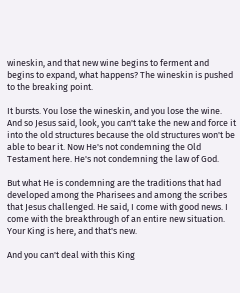wineskin, and that new wine begins to ferment and begins to expand, what happens? The wineskin is pushed to the breaking point.

It bursts. You lose the wineskin, and you lose the wine. And so Jesus said, look, you can't take the new and force it into the old structures because the old structures won't be able to bear it. Now He's not condemning the Old Testament here. He's not condemning the law of God.

But what He is condemning are the traditions that had developed among the Pharisees and among the scribes that Jesus challenged. He said, I come with good news. I come with the breakthrough of an entire new situation. Your King is here, and that's new.

And you can't deal with this King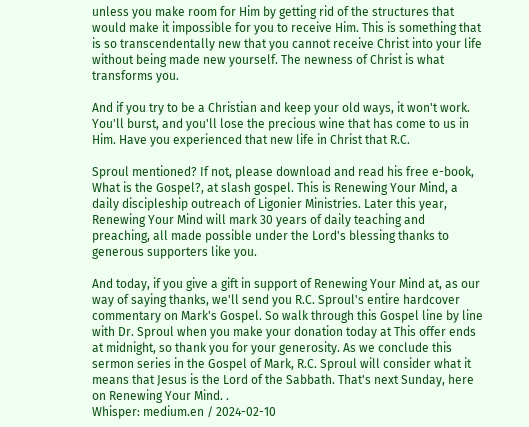unless you make room for Him by getting rid of the structures that would make it impossible for you to receive Him. This is something that is so transcendentally new that you cannot receive Christ into your life without being made new yourself. The newness of Christ is what transforms you.

And if you try to be a Christian and keep your old ways, it won't work. You'll burst, and you'll lose the precious wine that has come to us in Him. Have you experienced that new life in Christ that R.C.

Sproul mentioned? If not, please download and read his free e-book, What is the Gospel?, at slash gospel. This is Renewing Your Mind, a daily discipleship outreach of Ligonier Ministries. Later this year, Renewing Your Mind will mark 30 years of daily teaching and preaching, all made possible under the Lord's blessing thanks to generous supporters like you.

And today, if you give a gift in support of Renewing Your Mind at, as our way of saying thanks, we'll send you R.C. Sproul's entire hardcover commentary on Mark's Gospel. So walk through this Gospel line by line with Dr. Sproul when you make your donation today at This offer ends at midnight, so thank you for your generosity. As we conclude this sermon series in the Gospel of Mark, R.C. Sproul will consider what it means that Jesus is the Lord of the Sabbath. That's next Sunday, here on Renewing Your Mind. .
Whisper: medium.en / 2024-02-10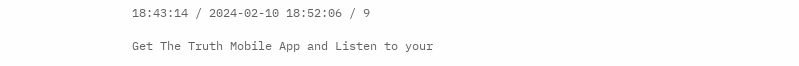18:43:14 / 2024-02-10 18:52:06 / 9

Get The Truth Mobile App and Listen to your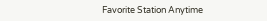Favorite Station Anytime